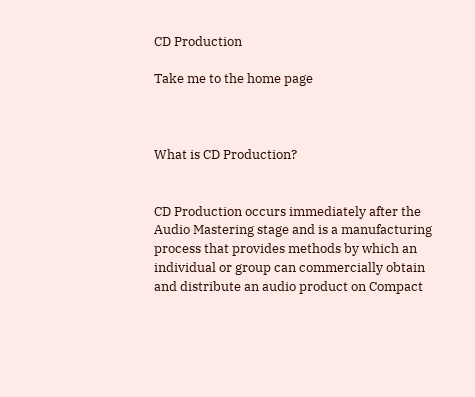CD Production

Take me to the home page



What is CD Production?


CD Production occurs immediately after the Audio Mastering stage and is a manufacturing process that provides methods by which an individual or group can commercially obtain and distribute an audio product on Compact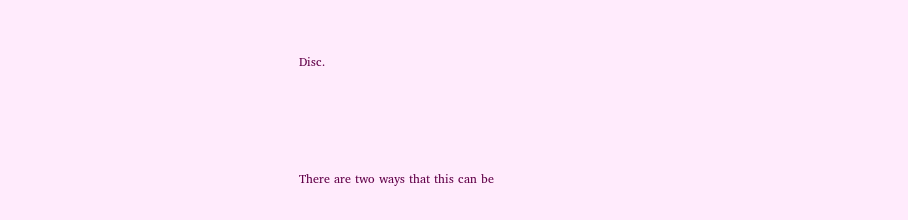Disc.




There are two ways that this can be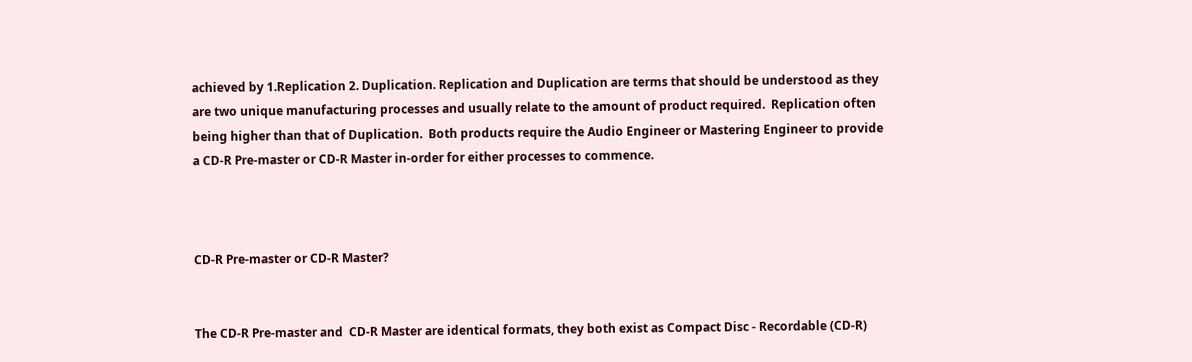achieved by 1.Replication 2. Duplication. Replication and Duplication are terms that should be understood as they are two unique manufacturing processes and usually relate to the amount of product required.  Replication often being higher than that of Duplication.  Both products require the Audio Engineer or Mastering Engineer to provide a CD-R Pre-master or CD-R Master in-order for either processes to commence.



CD-R Pre-master or CD-R Master?


The CD-R Pre-master and  CD-R Master are identical formats, they both exist as Compact Disc - Recordable (CD-R)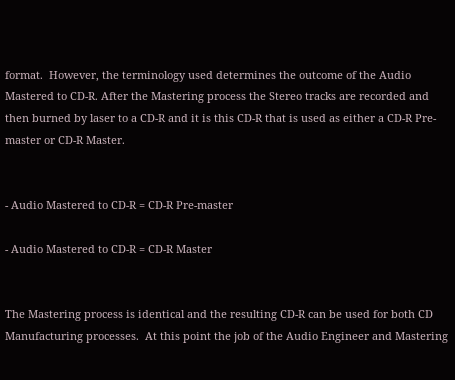format.  However, the terminology used determines the outcome of the Audio Mastered to CD-R. After the Mastering process the Stereo tracks are recorded and then burned by laser to a CD-R and it is this CD-R that is used as either a CD-R Pre-master or CD-R Master.


- Audio Mastered to CD-R = CD-R Pre-master

- Audio Mastered to CD-R = CD-R Master


The Mastering process is identical and the resulting CD-R can be used for both CD Manufacturing processes.  At this point the job of the Audio Engineer and Mastering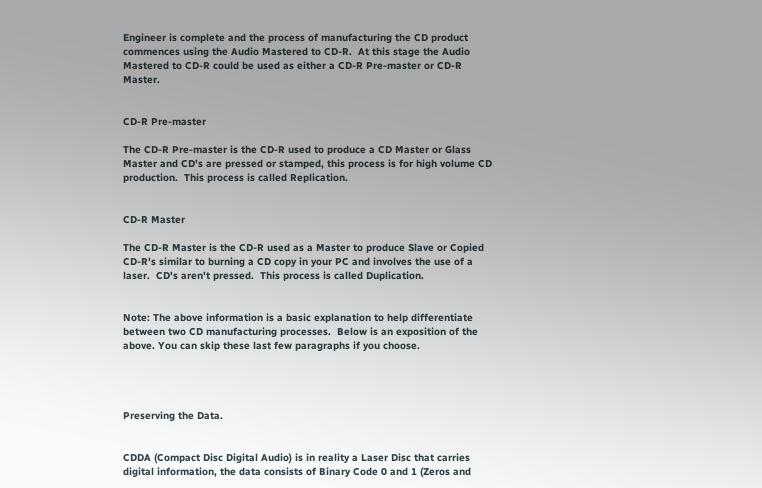Engineer is complete and the process of manufacturing the CD product commences using the Audio Mastered to CD-R.  At this stage the Audio Mastered to CD-R could be used as either a CD-R Pre-master or CD-R Master.


CD-R Pre-master

The CD-R Pre-master is the CD-R used to produce a CD Master or Glass Master and CD's are pressed or stamped, this process is for high volume CD production.  This process is called Replication.


CD-R Master

The CD-R Master is the CD-R used as a Master to produce Slave or Copied CD-R's similar to burning a CD copy in your PC and involves the use of a laser.  CD's aren't pressed.  This process is called Duplication.


Note: The above information is a basic explanation to help differentiate between two CD manufacturing processes.  Below is an exposition of the above. You can skip these last few paragraphs if you choose.




Preserving the Data.


CDDA (Compact Disc Digital Audio) is in reality a Laser Disc that carries digital information, the data consists of Binary Code 0 and 1 (Zeros and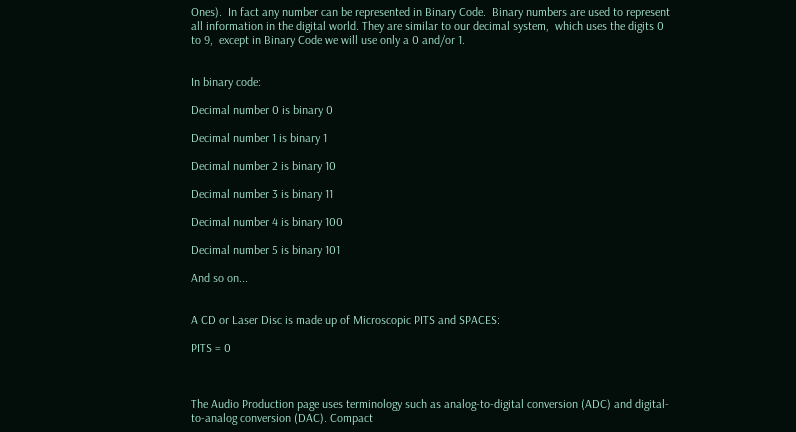Ones).  In fact any number can be represented in Binary Code.  Binary numbers are used to represent all information in the digital world. They are similar to our decimal system,  which uses the digits 0 to 9,  except in Binary Code we will use only a 0 and/or 1.


In binary code:

Decimal number 0 is binary 0

Decimal number 1 is binary 1

Decimal number 2 is binary 10

Decimal number 3 is binary 11

Decimal number 4 is binary 100

Decimal number 5 is binary 101

And so on...


A CD or Laser Disc is made up of Microscopic PITS and SPACES:

PITS = 0



The Audio Production page uses terminology such as analog-to-digital conversion (ADC) and digital-to-analog conversion (DAC). Compact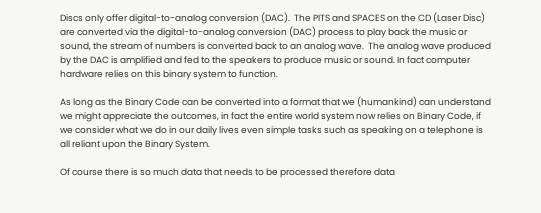Discs only offer digital-to-analog conversion (DAC).  The PITS and SPACES on the CD (Laser Disc) are converted via the digital-to-analog conversion (DAC) process to play back the music or sound, the stream of numbers is converted back to an analog wave.  The analog wave produced by the DAC is amplified and fed to the speakers to produce music or sound. In fact computer hardware relies on this binary system to function.

As long as the Binary Code can be converted into a format that we (humankind) can understand we might appreciate the outcomes, in fact the entire world system now relies on Binary Code, if we consider what we do in our daily lives even simple tasks such as speaking on a telephone is all reliant upon the Binary System.

Of course there is so much data that needs to be processed therefore data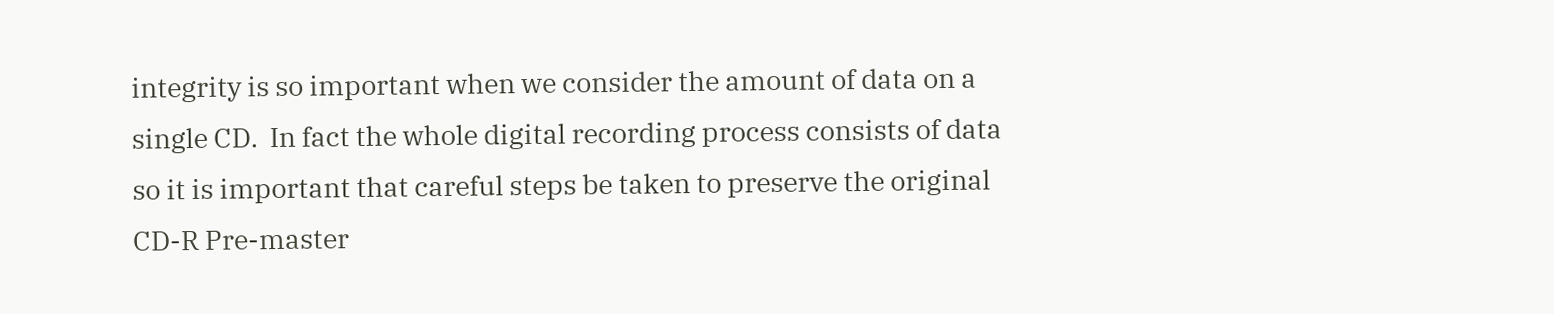integrity is so important when we consider the amount of data on a single CD.  In fact the whole digital recording process consists of data so it is important that careful steps be taken to preserve the original CD-R Pre-master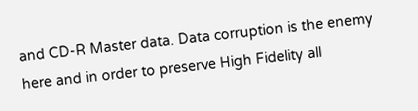and CD-R Master data. Data corruption is the enemy here and in order to preserve High Fidelity all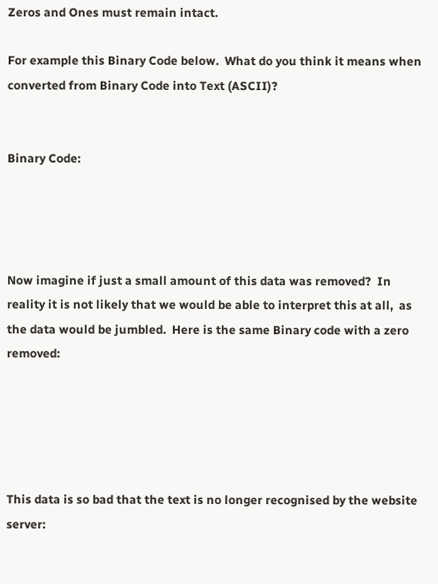Zeros and Ones must remain intact.

For example this Binary Code below.  What do you think it means when converted from Binary Code into Text (ASCII)?


Binary Code:




Now imagine if just a small amount of this data was removed?  In reality it is not likely that we would be able to interpret this at all,  as the data would be jumbled.  Here is the same Binary code with a zero removed:





This data is so bad that the text is no longer recognised by the website server: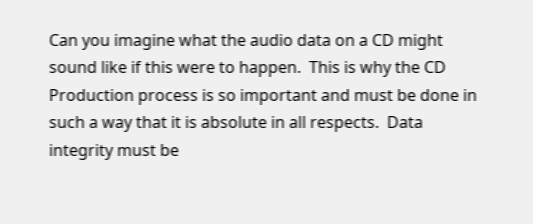Can you imagine what the audio data on a CD might sound like if this were to happen.  This is why the CD Production process is so important and must be done in such a way that it is absolute in all respects.  Data integrity must be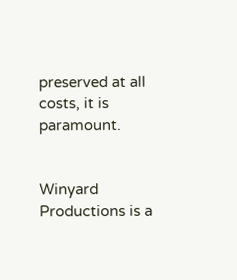preserved at all costs, it is paramount.


Winyard Productions is a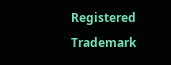Registered Trademark